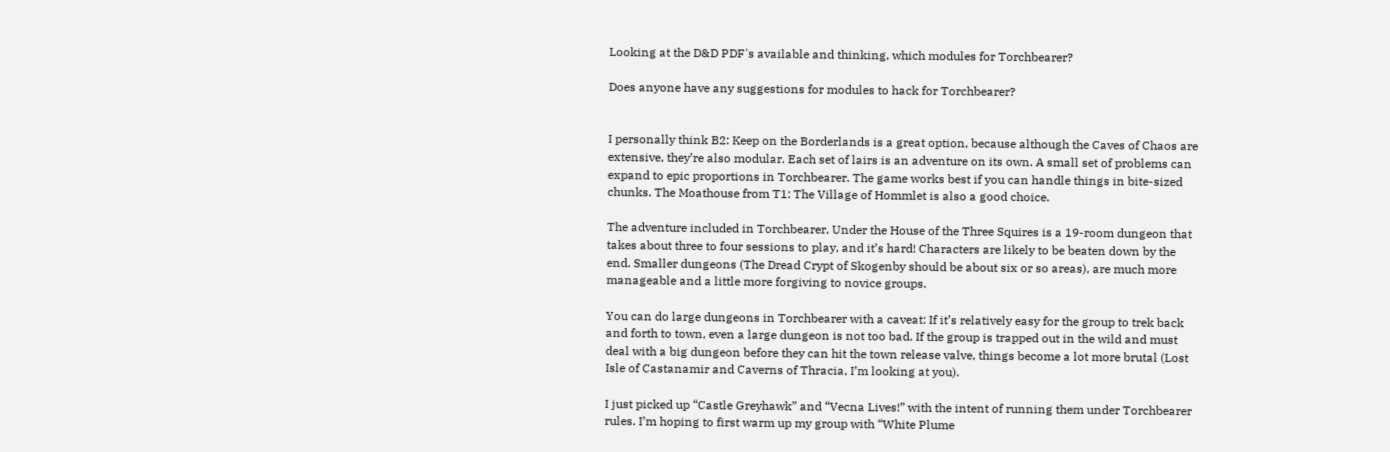Looking at the D&D PDF's available and thinking, which modules for Torchbearer?

Does anyone have any suggestions for modules to hack for Torchbearer?


I personally think B2: Keep on the Borderlands is a great option, because although the Caves of Chaos are extensive, they’re also modular. Each set of lairs is an adventure on its own. A small set of problems can expand to epic proportions in Torchbearer. The game works best if you can handle things in bite-sized chunks. The Moathouse from T1: The Village of Hommlet is also a good choice.

The adventure included in Torchbearer, Under the House of the Three Squires is a 19-room dungeon that takes about three to four sessions to play, and it’s hard! Characters are likely to be beaten down by the end. Smaller dungeons (The Dread Crypt of Skogenby should be about six or so areas), are much more manageable and a little more forgiving to novice groups.

You can do large dungeons in Torchbearer with a caveat: If it’s relatively easy for the group to trek back and forth to town, even a large dungeon is not too bad. If the group is trapped out in the wild and must deal with a big dungeon before they can hit the town release valve, things become a lot more brutal (Lost Isle of Castanamir and Caverns of Thracia, I’m looking at you).

I just picked up “Castle Greyhawk” and “Vecna Lives!” with the intent of running them under Torchbearer rules. I’m hoping to first warm up my group with “White Plume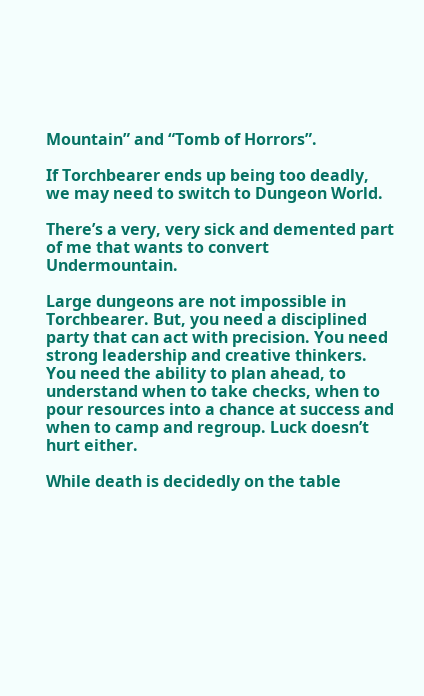Mountain” and “Tomb of Horrors”.

If Torchbearer ends up being too deadly, we may need to switch to Dungeon World.

There’s a very, very sick and demented part of me that wants to convert Undermountain.

Large dungeons are not impossible in Torchbearer. But, you need a disciplined party that can act with precision. You need strong leadership and creative thinkers. You need the ability to plan ahead, to understand when to take checks, when to pour resources into a chance at success and when to camp and regroup. Luck doesn’t hurt either.

While death is decidedly on the table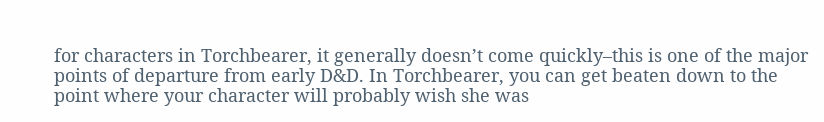for characters in Torchbearer, it generally doesn’t come quickly–this is one of the major points of departure from early D&D. In Torchbearer, you can get beaten down to the point where your character will probably wish she was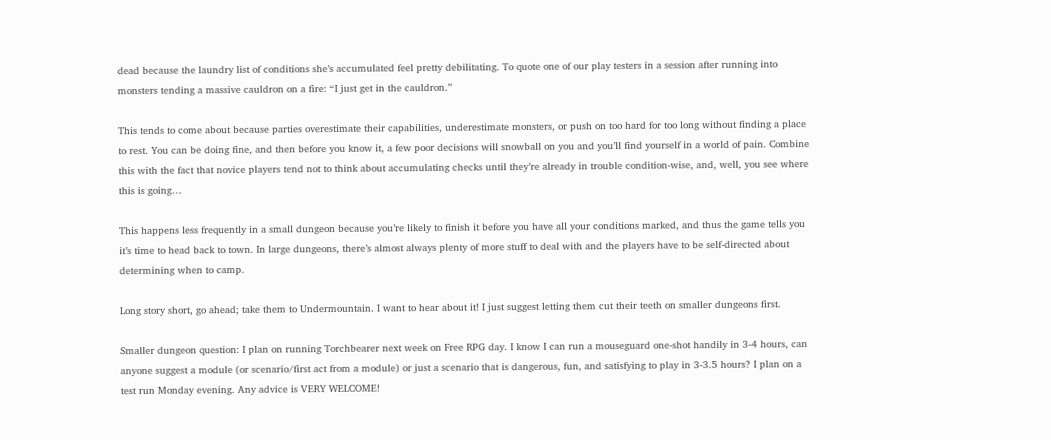dead because the laundry list of conditions she’s accumulated feel pretty debilitating. To quote one of our play testers in a session after running into monsters tending a massive cauldron on a fire: “I just get in the cauldron.”

This tends to come about because parties overestimate their capabilities, underestimate monsters, or push on too hard for too long without finding a place to rest. You can be doing fine, and then before you know it, a few poor decisions will snowball on you and you’ll find yourself in a world of pain. Combine this with the fact that novice players tend not to think about accumulating checks until they’re already in trouble condition-wise, and, well, you see where this is going…

This happens less frequently in a small dungeon because you’re likely to finish it before you have all your conditions marked, and thus the game tells you it’s time to head back to town. In large dungeons, there’s almost always plenty of more stuff to deal with and the players have to be self-directed about determining when to camp.

Long story short, go ahead; take them to Undermountain. I want to hear about it! I just suggest letting them cut their teeth on smaller dungeons first.

Smaller dungeon question: I plan on running Torchbearer next week on Free RPG day. I know I can run a mouseguard one-shot handily in 3-4 hours, can anyone suggest a module (or scenario/first act from a module) or just a scenario that is dangerous, fun, and satisfying to play in 3-3.5 hours? I plan on a test run Monday evening. Any advice is VERY WELCOME!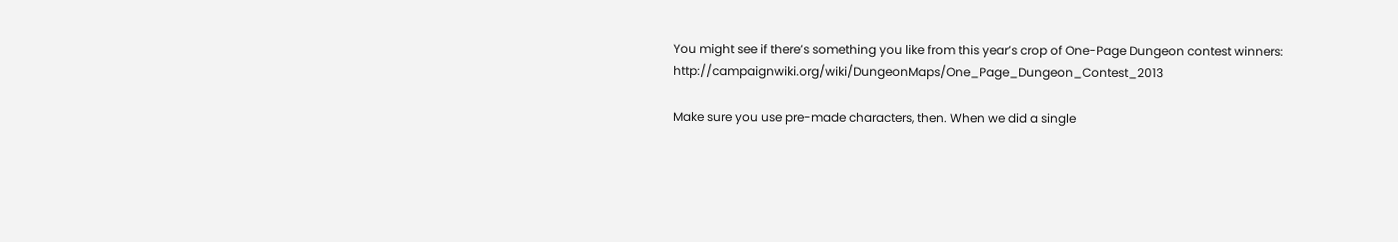You might see if there’s something you like from this year’s crop of One-Page Dungeon contest winners: http://campaignwiki.org/wiki/DungeonMaps/One_Page_Dungeon_Contest_2013

Make sure you use pre-made characters, then. When we did a single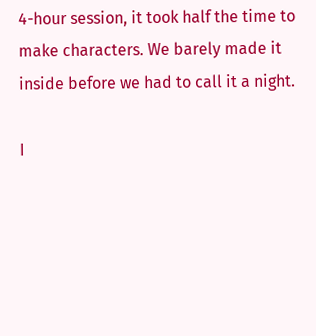4-hour session, it took half the time to make characters. We barely made it inside before we had to call it a night.

I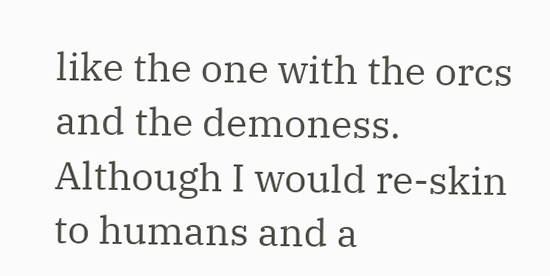like the one with the orcs and the demoness. Although I would re-skin to humans and a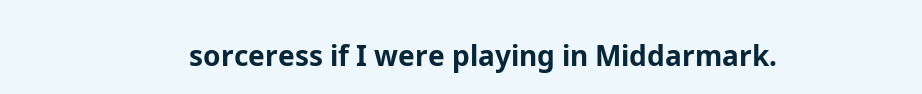sorceress if I were playing in Middarmark.